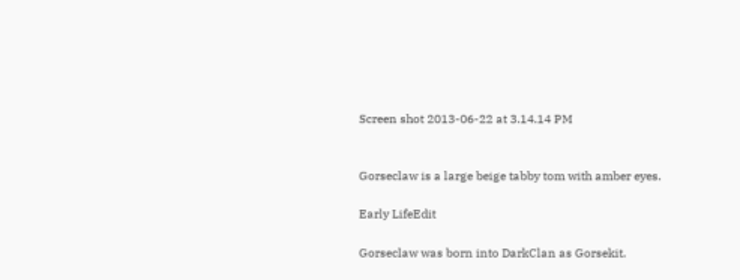Screen shot 2013-06-22 at 3.14.14 PM


Gorseclaw is a large beige tabby tom with amber eyes.

Early LifeEdit

Gorseclaw was born into DarkClan as Gorsekit.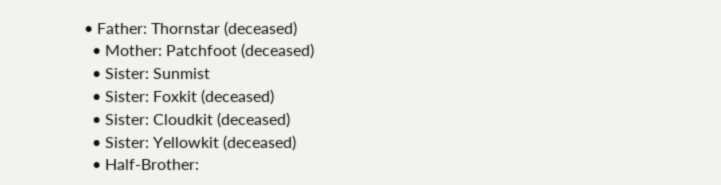• Father: Thornstar (deceased)
  • Mother: Patchfoot (deceased)
  • Sister: Sunmist
  • Sister: Foxkit (deceased)
  • Sister: Cloudkit (deceased)
  • Sister: Yellowkit (deceased)
  • Half-Brother: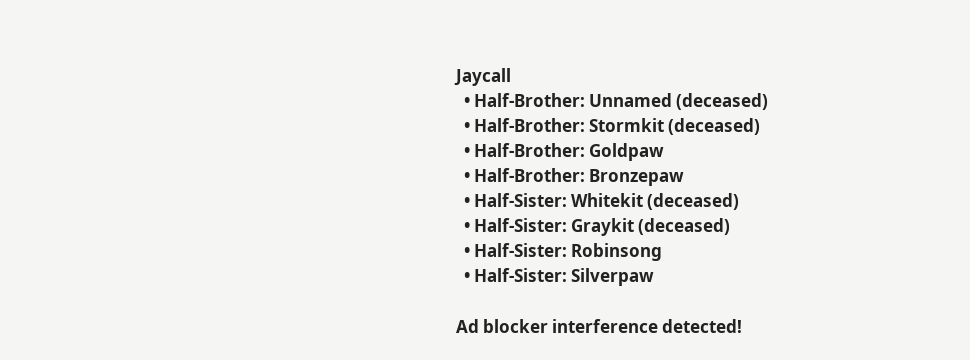Jaycall
  • Half-Brother: Unnamed (deceased)
  • Half-Brother: Stormkit (deceased)
  • Half-Brother: Goldpaw
  • Half-Brother: Bronzepaw
  • Half-Sister: Whitekit (deceased)
  • Half-Sister: Graykit (deceased)
  • Half-Sister: Robinsong
  • Half-Sister: Silverpaw

Ad blocker interference detected!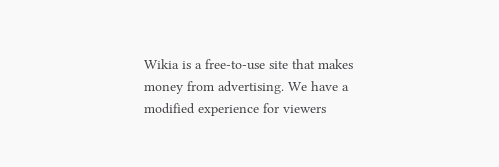Wikia is a free-to-use site that makes money from advertising. We have a modified experience for viewers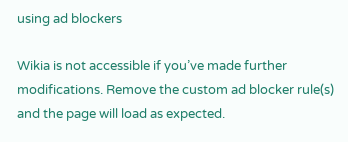using ad blockers

Wikia is not accessible if you’ve made further modifications. Remove the custom ad blocker rule(s) and the page will load as expected.